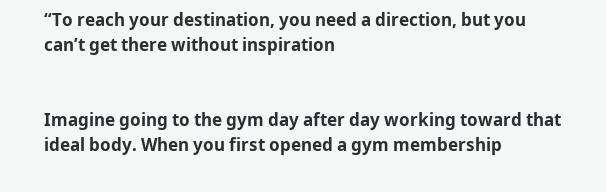“To reach your destination, you need a direction, but you can’t get there without inspiration


Imagine going to the gym day after day working toward that ideal body. When you first opened a gym membership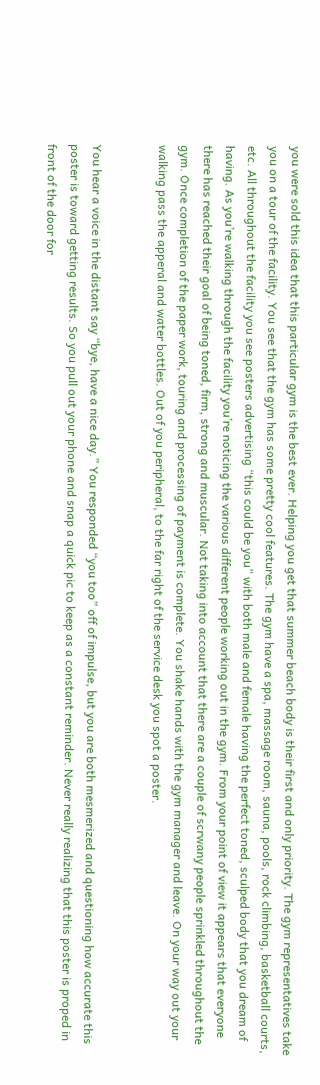you were sold this idea that this particular gym is the best ever. Helping you get that summer beach body is their first and only priority. The gym representatives take you on a tour of the facility. You see that the gym has some pretty cool features. The gym have a spa, massage room, sauna, pools, rock climbing, basketball courts, etc. All throughout the facility you see posters advertising “this could be you” with both male and female having the perfect toned, sculped body that you dream of having. As you’re walking through the facility you’re noticing the various different people working out in the gym. From your point of view it appears that everyone there has reached their goal of being toned, firm, strong and muscular. Not taking into account that there are a couple of scrwany people sprinkled throughout the gym. Once completion of the paper work, touring and processing of payment is complete. You shake hands with the gym manager and leave. On your way out your walking pass the apperal and water bottles. Out of you peripheral, to the far right of the service desk you spot a poster.


You hear a voice in the distant say “bye, have a nice day.” You responded “you too” off of impulse, but you are both mesmerized and questioning how accurate this poster is toward getting results. So you pull out your phone and snap a quick pic to keep as a constant reminder. Never really realizing that this poster is proped in front of the door for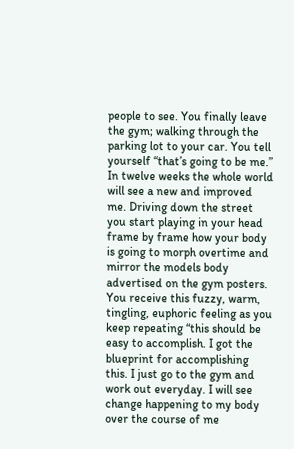people to see. You finally leave the gym; walking through the parking lot to your car. You tell yourself “that’s going to be me.” In twelve weeks the whole world will see a new and improved me. Driving down the street you start playing in your head frame by frame how your body is going to morph overtime and mirror the models body advertised on the gym posters. You receive this fuzzy, warm, tingling, euphoric feeling as you keep repeating “this should be easy to accomplish. I got the blueprint for accomplishing this. I just go to the gym and work out everyday. I will see change happening to my body over the course of me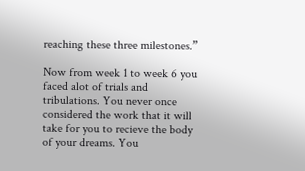reaching these three milestones.”

Now from week 1 to week 6 you faced alot of trials and tribulations. You never once considered the work that it will take for you to recieve the body of your dreams. You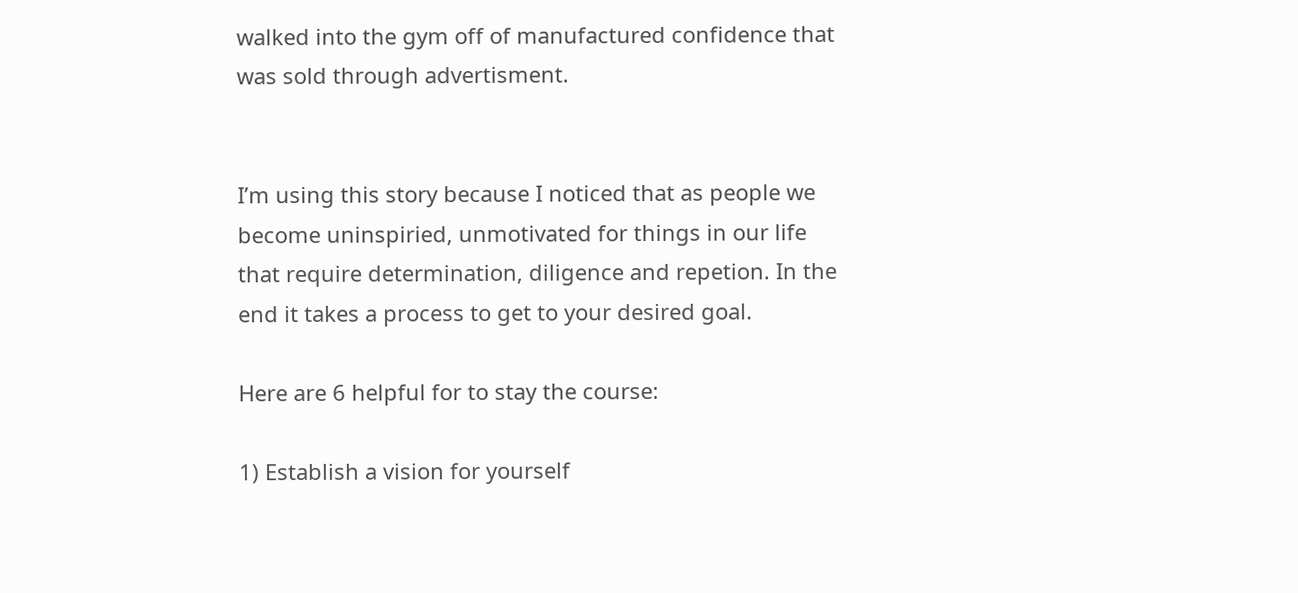walked into the gym off of manufactured confidence that was sold through advertisment.


I’m using this story because I noticed that as people we become uninspiried, unmotivated for things in our life that require determination, diligence and repetion. In the end it takes a process to get to your desired goal.

Here are 6 helpful for to stay the course:

1) Establish a vision for yourself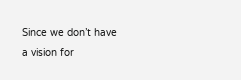Since we don’t have a vision for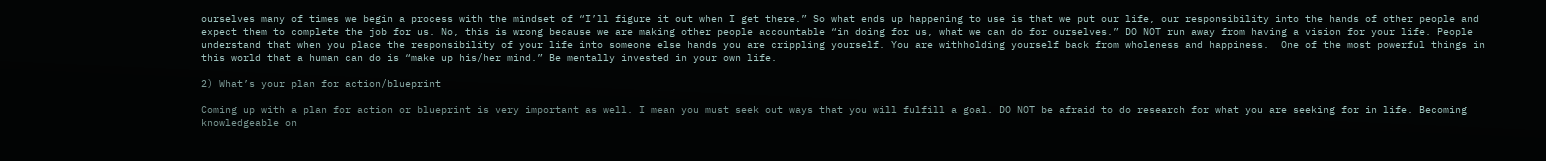ourselves many of times we begin a process with the mindset of “I’ll figure it out when I get there.” So what ends up happening to use is that we put our life, our responsibility into the hands of other people and expect them to complete the job for us. No, this is wrong because we are making other people accountable “in doing for us, what we can do for ourselves.” DO NOT run away from having a vision for your life. People understand that when you place the responsibility of your life into someone else hands you are crippling yourself. You are withholding yourself back from wholeness and happiness.  One of the most powerful things in this world that a human can do is “make up his/her mind.” Be mentally invested in your own life.

2) What’s your plan for action/blueprint

Coming up with a plan for action or blueprint is very important as well. I mean you must seek out ways that you will fulfill a goal. DO NOT be afraid to do research for what you are seeking for in life. Becoming knowledgeable on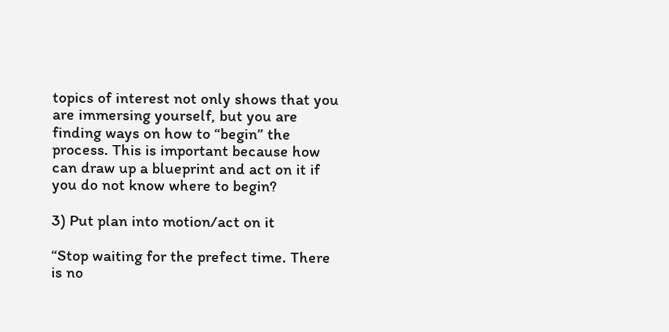topics of interest not only shows that you are immersing yourself, but you are finding ways on how to “begin” the process. This is important because how can draw up a blueprint and act on it if you do not know where to begin?

3) Put plan into motion/act on it

“Stop waiting for the prefect time. There is no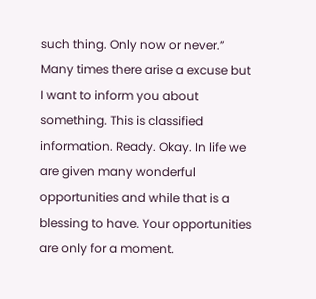such thing. Only now or never.” Many times there arise a excuse but I want to inform you about something. This is classified information. Ready. Okay. In life we are given many wonderful opportunities and while that is a blessing to have. Your opportunities are only for a moment.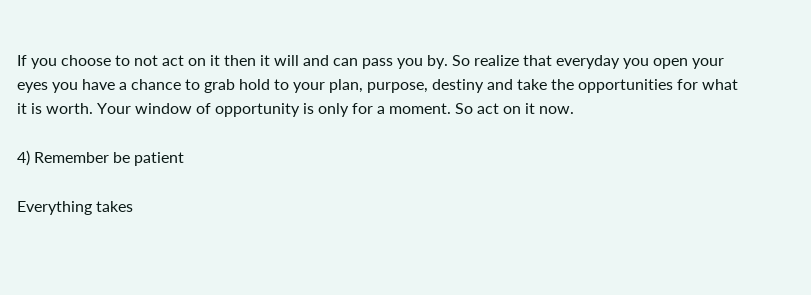If you choose to not act on it then it will and can pass you by. So realize that everyday you open your eyes you have a chance to grab hold to your plan, purpose, destiny and take the opportunities for what it is worth. Your window of opportunity is only for a moment. So act on it now.

4) Remember be patient

Everything takes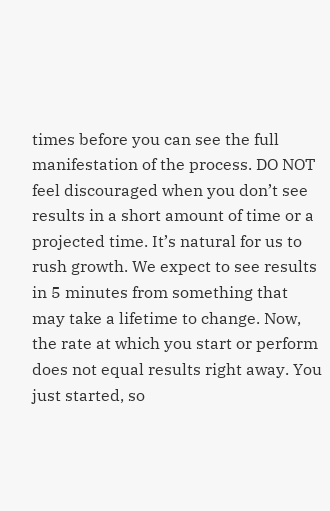times before you can see the full manifestation of the process. DO NOT feel discouraged when you don’t see results in a short amount of time or a projected time. It’s natural for us to rush growth. We expect to see results in 5 minutes from something that may take a lifetime to change. Now, the rate at which you start or perform does not equal results right away. You just started, so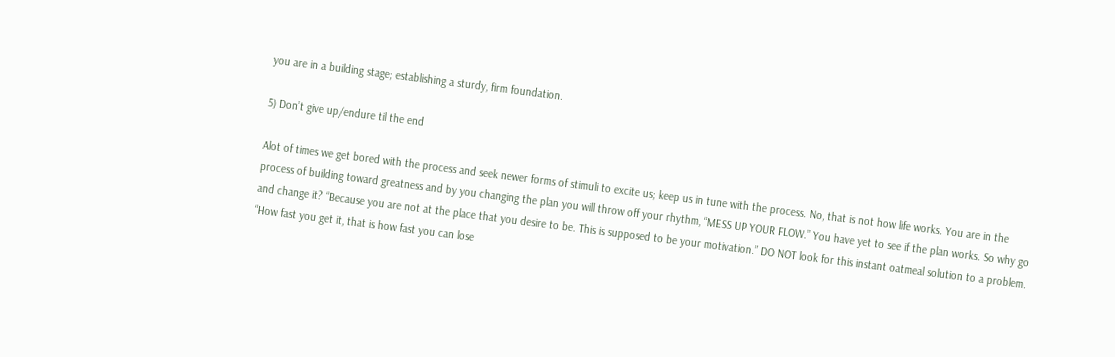you are in a building stage; establishing a sturdy, firm foundation.

5) Don’t give up/endure til the end

Alot of times we get bored with the process and seek newer forms of stimuli to excite us; keep us in tune with the process. No, that is not how life works. You are in the process of building toward greatness and by you changing the plan you will throw off your rhythm, “MESS UP YOUR FLOW.” You have yet to see if the plan works. So why go and change it? “Because you are not at the place that you desire to be. This is supposed to be your motivation.” DO NOT look for this instant oatmeal solution to a problem. “How fast you get it, that is how fast you can lose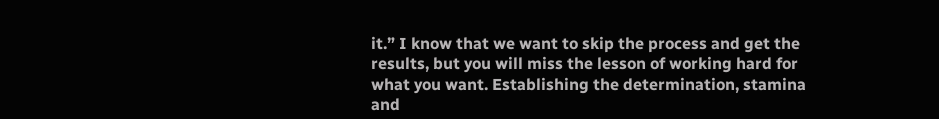it.” I know that we want to skip the process and get the results, but you will miss the lesson of working hard for what you want. Establishing the determination, stamina and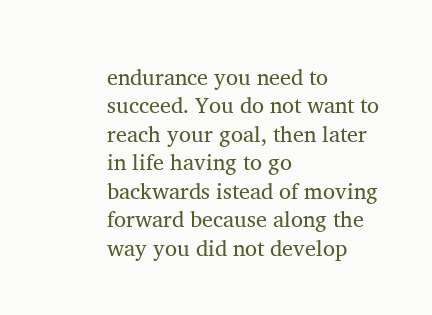endurance you need to succeed. You do not want to reach your goal, then later in life having to go backwards istead of moving forward because along the way you did not develop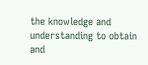the knowledge and understanding to obtain and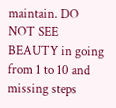maintain. DO NOT SEE BEAUTY in going from 1 to 10 and missing steps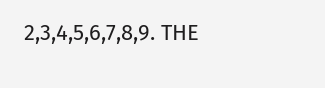2,3,4,5,6,7,8,9. THE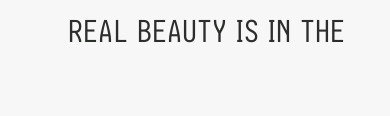REAL BEAUTY IS IN THE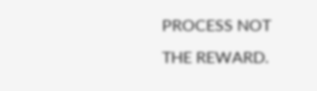PROCESS NOT THE REWARD.